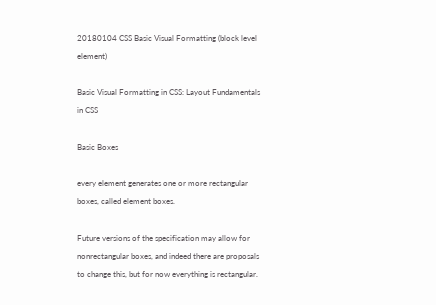20180104 CSS Basic Visual Formatting (block level element)

Basic Visual Formatting in CSS: Layout Fundamentals in CSS

Basic Boxes

every element generates one or more rectangular boxes, called element boxes.

Future versions of the specification may allow for nonrectangular boxes, and indeed there are proposals to change this, but for now everything is rectangular.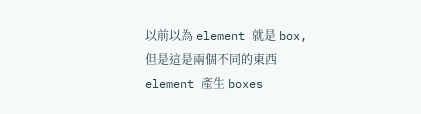以前以為 element 就是 box, 但是這是兩個不同的東西
element 產生 boxes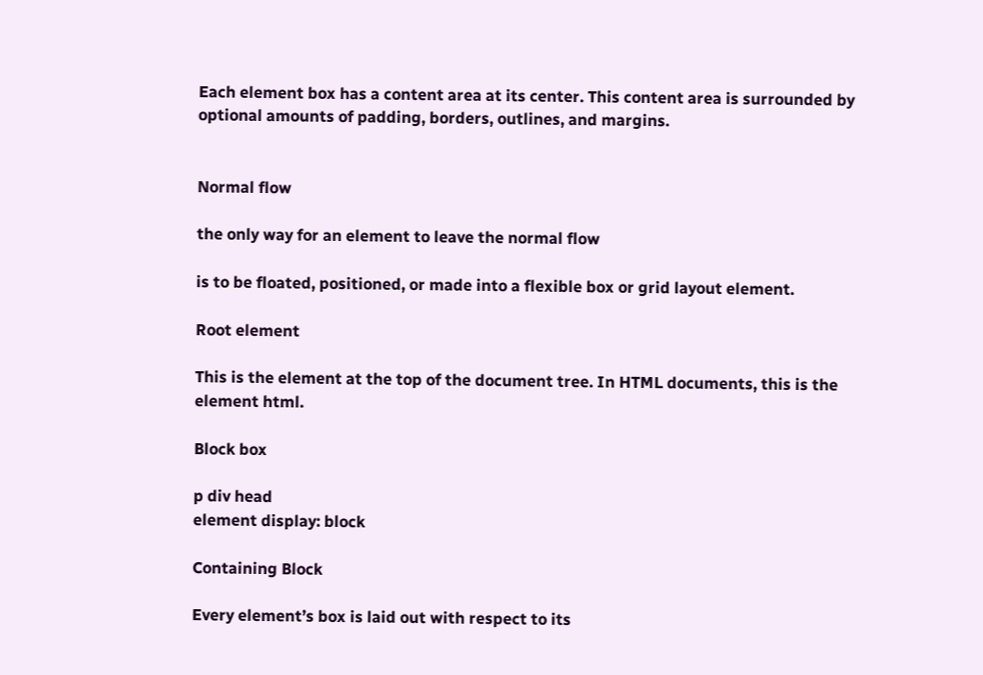Each element box has a content area at its center. This content area is surrounded by optional amounts of padding, borders, outlines, and margins.


Normal flow

the only way for an element to leave the normal flow

is to be floated, positioned, or made into a flexible box or grid layout element.

Root element

This is the element at the top of the document tree. In HTML documents, this is the element html.

Block box

p div head
element display: block

Containing Block

Every element’s box is laid out with respect to its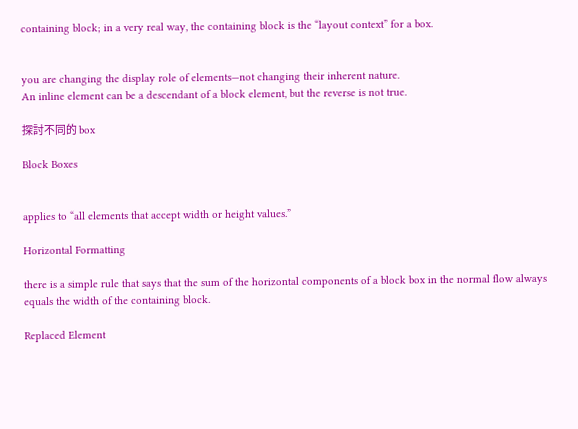containing block; in a very real way, the containing block is the “layout context” for a box.


you are changing the display role of elements—not changing their inherent nature.
An inline element can be a descendant of a block element, but the reverse is not true.

探討不同的 box

Block Boxes


applies to “all elements that accept width or height values.”

Horizontal Formatting

there is a simple rule that says that the sum of the horizontal components of a block box in the normal flow always equals the width of the containing block.

Replaced Element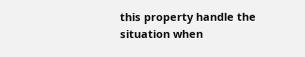this property handle the situation when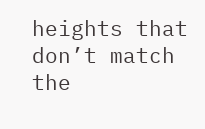heights that don’t match the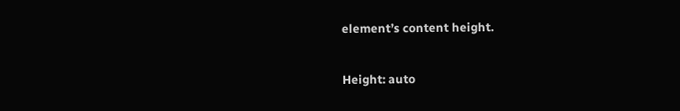element’s content height.

Height: auto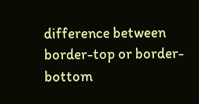difference between border-top or border-bottom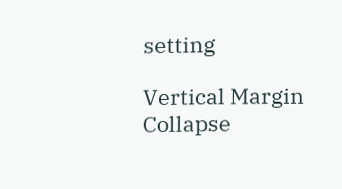setting

Vertical Margin Collapse